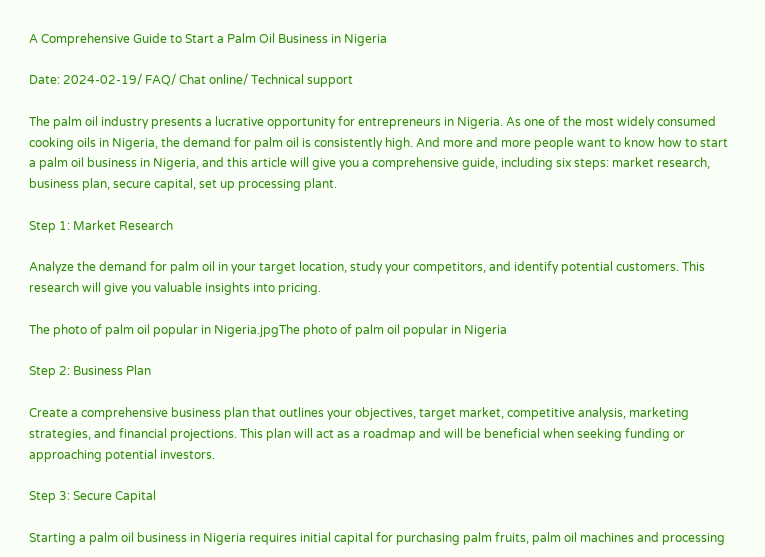A Comprehensive Guide to Start a Palm Oil Business in Nigeria

Date: 2024-02-19/ FAQ/ Chat online/ Technical support

The palm oil industry presents a lucrative opportunity for entrepreneurs in Nigeria. As one of the most widely consumed cooking oils in Nigeria, the demand for palm oil is consistently high. And more and more people want to know how to start a palm oil business in Nigeria, and this article will give you a comprehensive guide, including six steps: market research, business plan, secure capital, set up processing plant.

Step 1: Market Research

Analyze the demand for palm oil in your target location, study your competitors, and identify potential customers. This research will give you valuable insights into pricing.

The photo of palm oil popular in Nigeria.jpgThe photo of palm oil popular in Nigeria

Step 2: Business Plan

Create a comprehensive business plan that outlines your objectives, target market, competitive analysis, marketing strategies, and financial projections. This plan will act as a roadmap and will be beneficial when seeking funding or approaching potential investors.

Step 3: Secure Capital

Starting a palm oil business in Nigeria requires initial capital for purchasing palm fruits, palm oil machines and processing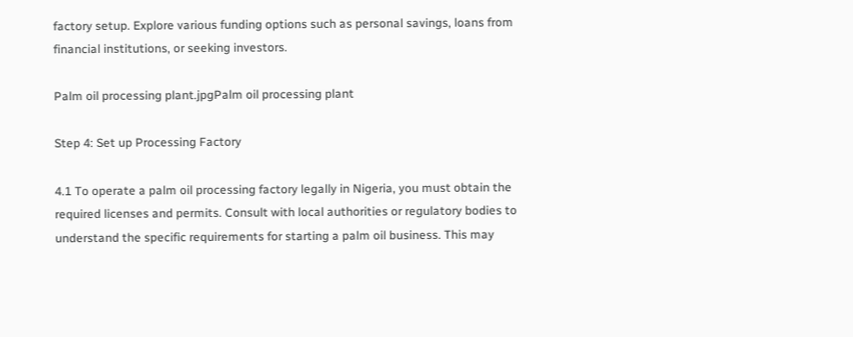factory setup. Explore various funding options such as personal savings, loans from financial institutions, or seeking investors.

Palm oil processing plant.jpgPalm oil processing plant

Step 4: Set up Processing Factory

4.1 To operate a palm oil processing factory legally in Nigeria, you must obtain the required licenses and permits. Consult with local authorities or regulatory bodies to understand the specific requirements for starting a palm oil business. This may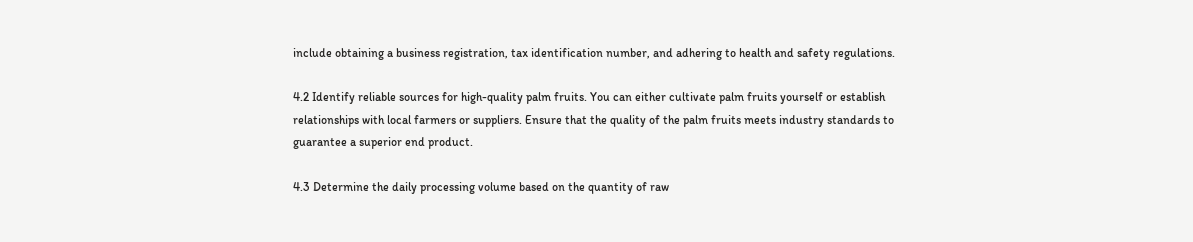include obtaining a business registration, tax identification number, and adhering to health and safety regulations.

4.2 Identify reliable sources for high-quality palm fruits. You can either cultivate palm fruits yourself or establish relationships with local farmers or suppliers. Ensure that the quality of the palm fruits meets industry standards to guarantee a superior end product.

4.3 Determine the daily processing volume based on the quantity of raw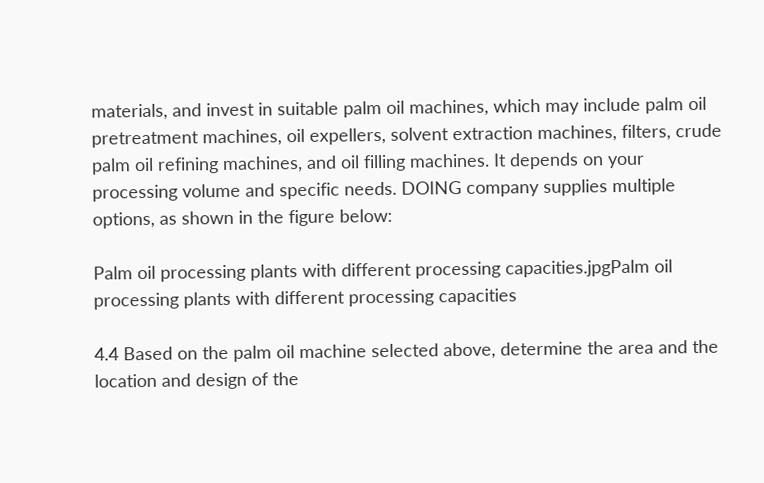materials, and invest in suitable palm oil machines, which may include palm oil pretreatment machines, oil expellers, solvent extraction machines, filters, crude palm oil refining machines, and oil filling machines. It depends on your processing volume and specific needs. DOING company supplies multiple options, as shown in the figure below:

Palm oil processing plants with different processing capacities.jpgPalm oil processing plants with different processing capacities

4.4 Based on the palm oil machine selected above, determine the area and the location and design of the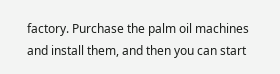factory. Purchase the palm oil machines and install them, and then you can start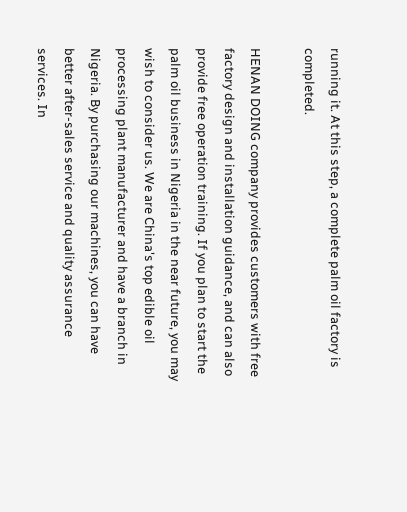running it. At this step, a complete palm oil factory is completed.

HENAN DOING company provides customers with free factory design and installation guidance, and can also provide free operation training. If you plan to start the palm oil business in Nigeria in the near future, you may wish to consider us. We are China's top edible oil processing plant manufacturer and have a branch in Nigeria. By purchasing our machines, you can have better after-sales service and quality assurance services. In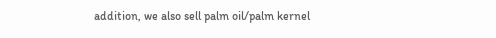addition, we also sell palm oil/palm kernel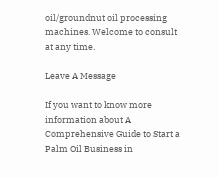oil/groundnut oil processing machines. Welcome to consult at any time.

Leave A Message

If you want to know more information about A Comprehensive Guide to Start a Palm Oil Business in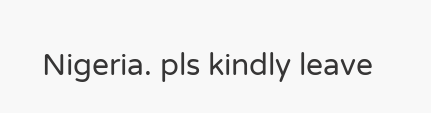Nigeria. pls kindly leave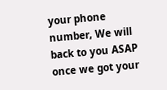your phone number, We will back to you ASAP once we got your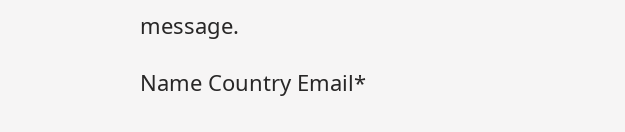message.

Name Country Email*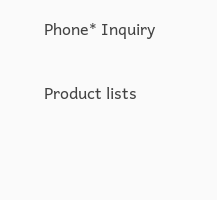Phone* Inquiry

Product lists